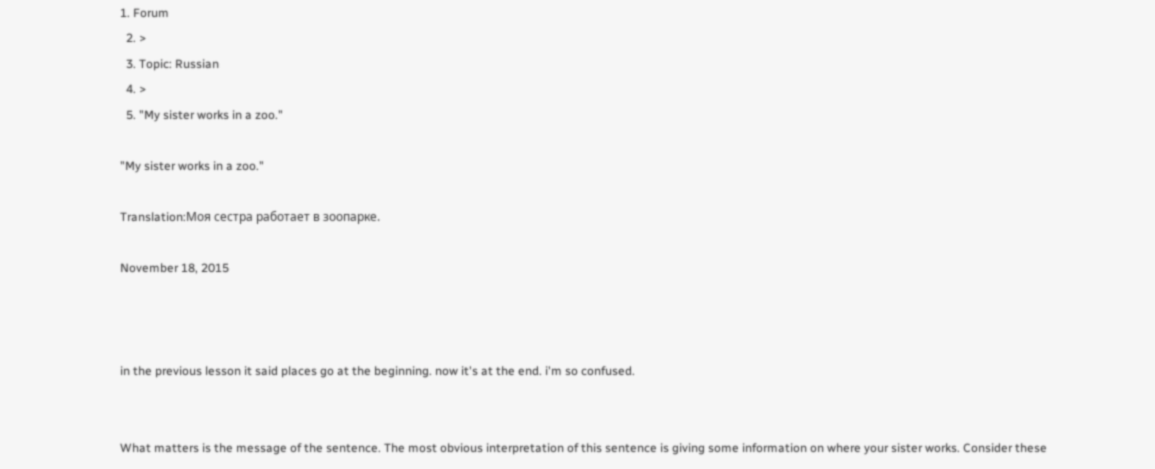1. Forum
  2. >
  3. Topic: Russian
  4. >
  5. "My sister works in a zoo."

"My sister works in a zoo."

Translation:Моя сестра работает в зоопарке.

November 18, 2015



in the previous lesson it said places go at the beginning. now it's at the end. i'm so confused.


What matters is the message of the sentence. The most obvious interpretation of this sentence is giving some information on where your sister works. Consider these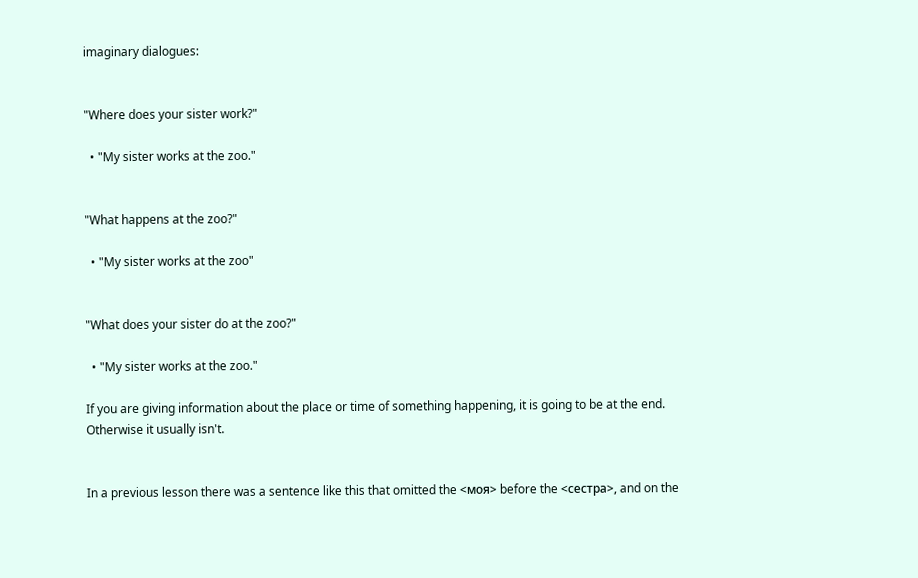imaginary dialogues:


"Where does your sister work?"

  • "My sister works at the zoo."


"What happens at the zoo?"

  • "My sister works at the zoo"


"What does your sister do at the zoo?"

  • "My sister works at the zoo."

If you are giving information about the place or time of something happening, it is going to be at the end. Otherwise it usually isn't.


In a previous lesson there was a sentence like this that omitted the <моя> before the <сестра>, and on the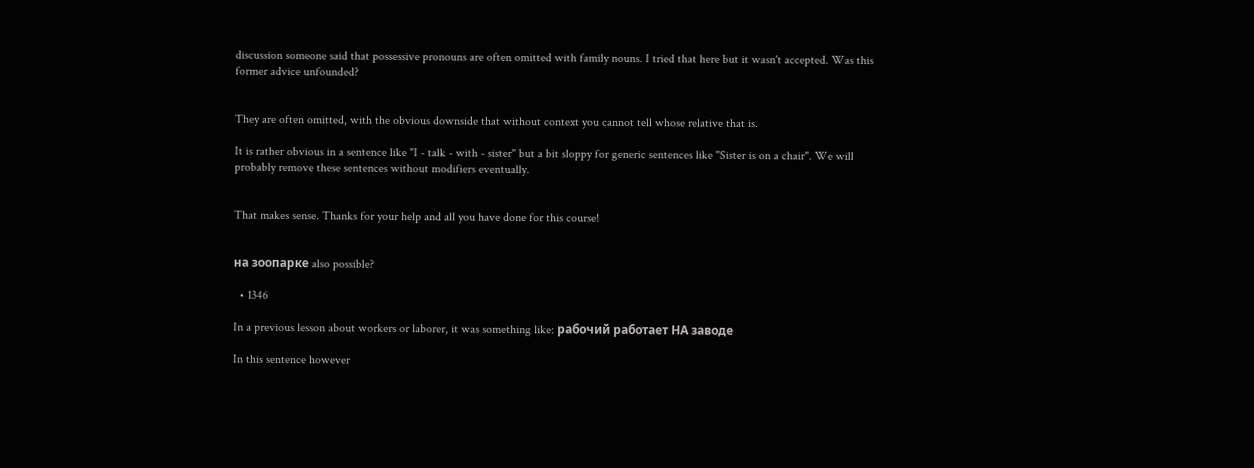discussion someone said that possessive pronouns are often omitted with family nouns. I tried that here but it wasn't accepted. Was this former advice unfounded?


They are often omitted, with the obvious downside that without context you cannot tell whose relative that is.

It is rather obvious in a sentence like "I - talk - with - sister" but a bit sloppy for generic sentences like "Sister is on a chair". We will probably remove these sentences without modifiers eventually.


That makes sense. Thanks for your help and all you have done for this course!


на зоопарке also possible?

  • 1346

In a previous lesson about workers or laborer, it was something like: рабочий работает НА заводе

In this sentence however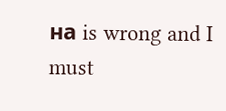на is wrong and I must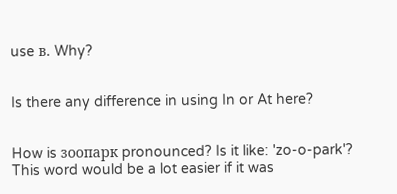use в. Why?


Is there any difference in using In or At here?


How is зоопарк pronounced? Is it like: 'zo-o-park'? This word would be a lot easier if it was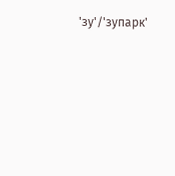'зу'/'зупарк'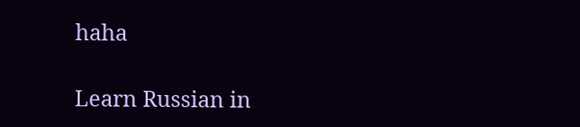haha

Learn Russian in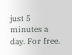just 5 minutes a day. For free.